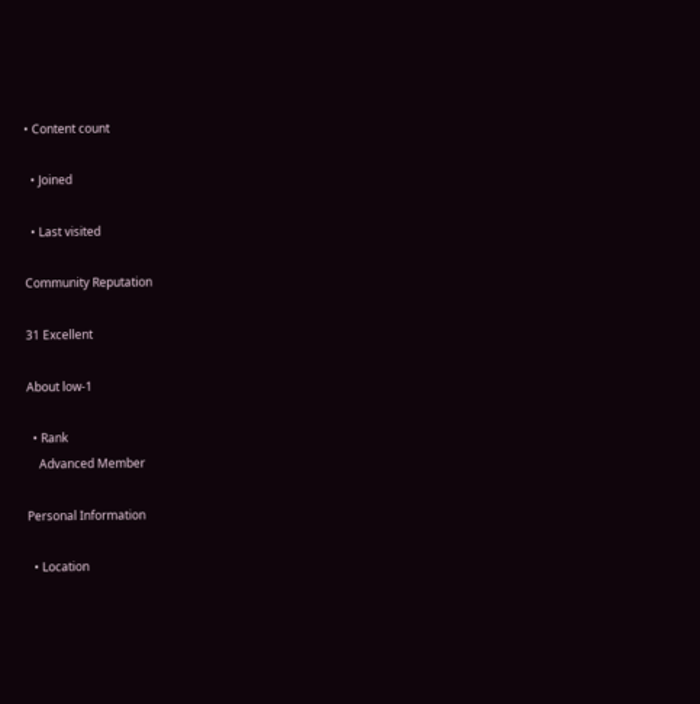• Content count

  • Joined

  • Last visited

Community Reputation

31 Excellent

About low-1

  • Rank
    Advanced Member

Personal Information

  • Location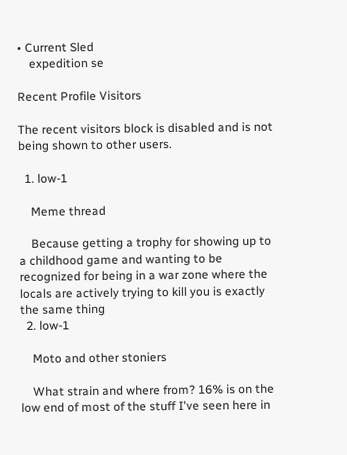• Current Sled
    expedition se

Recent Profile Visitors

The recent visitors block is disabled and is not being shown to other users.

  1. low-1

    Meme thread

    Because getting a trophy for showing up to a childhood game and wanting to be recognized for being in a war zone where the locals are actively trying to kill you is exactly the same thing
  2. low-1

    Moto and other stoniers

    What strain and where from? 16% is on the low end of most of the stuff I've seen here in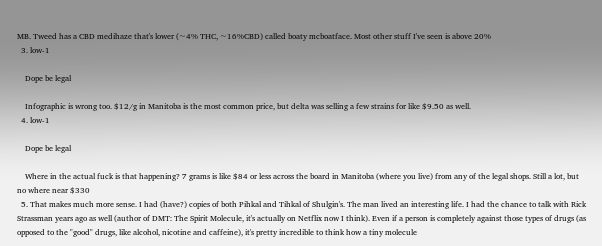MB. Tweed has a CBD medihaze that's lower (~4% THC, ~16%CBD) called boaty mcboatface. Most other stuff I've seen is above 20%
  3. low-1

    Dope be legal

    Infographic is wrong too. $12/g in Manitoba is the most common price, but delta was selling a few strains for like $9.50 as well.
  4. low-1

    Dope be legal

    Where in the actual fuck is that happening? 7 grams is like $84 or less across the board in Manitoba (where you live) from any of the legal shops. Still a lot, but no where near $330
  5. That makes much more sense. I had (have?) copies of both Pihkal and Tihkal of Shulgin's. The man lived an interesting life. I had the chance to talk with Rick Strassman years ago as well (author of DMT: The Spirit Molecule, it's actually on Netflix now I think). Even if a person is completely against those types of drugs (as opposed to the "good" drugs, like alcohol, nicotine and caffeine), it's pretty incredible to think how a tiny molecule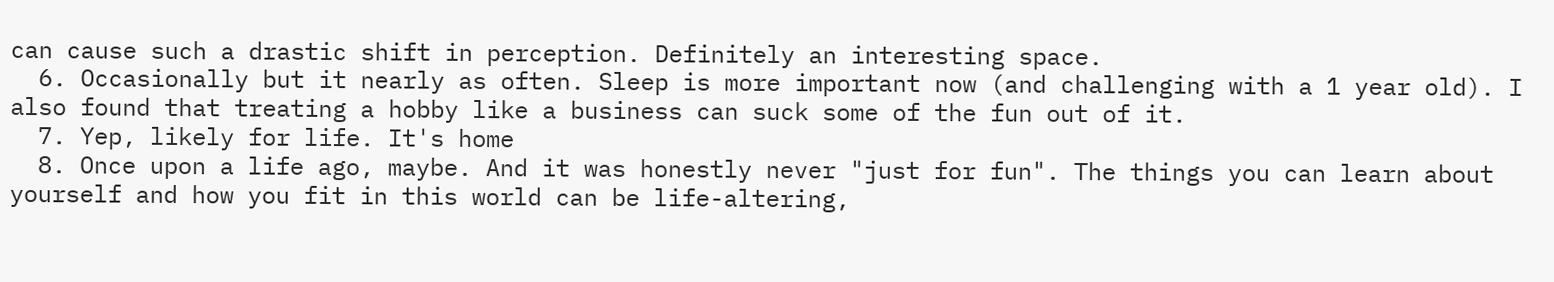can cause such a drastic shift in perception. Definitely an interesting space.
  6. Occasionally but it nearly as often. Sleep is more important now (and challenging with a 1 year old). I also found that treating a hobby like a business can suck some of the fun out of it.
  7. Yep, likely for life. It's home
  8. Once upon a life ago, maybe. And it was honestly never "just for fun". The things you can learn about yourself and how you fit in this world can be life-altering,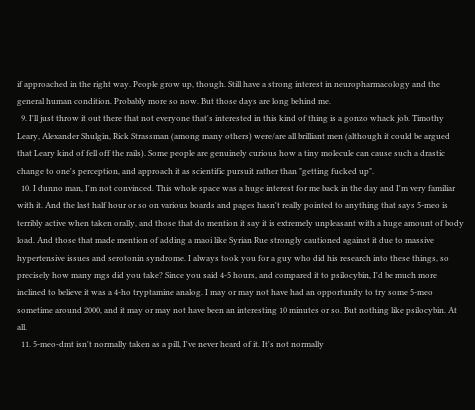if approached in the right way. People grow up, though. Still have a strong interest in neuropharmacology and the general human condition. Probably more so now. But those days are long behind me.
  9. I'll just throw it out there that not everyone that's interested in this kind of thing is a gonzo whack job. Timothy Leary, Alexander Shulgin, Rick Strassman (among many others) were/are all brilliant men (although it could be argued that Leary kind of fell off the rails). Some people are genuinely curious how a tiny molecule can cause such a drastic change to one's perception, and approach it as scientific pursuit rather than "getting fucked up".
  10. I dunno man, I'm not convinced. This whole space was a huge interest for me back in the day and I'm very familiar with it. And the last half hour or so on various boards and pages hasn't really pointed to anything that says 5-meo is terribly active when taken orally, and those that do mention it say it is extremely unpleasant with a huge amount of body load. And those that made mention of adding a maoi like Syrian Rue strongly cautioned against it due to massive hypertensive issues and serotonin syndrome. I always took you for a guy who did his research into these things, so precisely how many mgs did you take? Since you said 4-5 hours, and compared it to psilocybin, I'd be much more inclined to believe it was a 4-ho tryptamine analog. I may or may not have had an opportunity to try some 5-meo sometime around 2000, and it may or may not have been an interesting 10 minutes or so. But nothing like psilocybin. At all.
  11. 5-meo-dmt isn't normally taken as a pill, I've never heard of it. It's not normally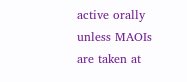active orally unless MAOIs are taken at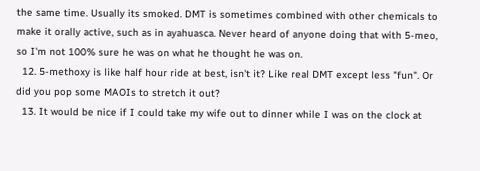the same time. Usually its smoked. DMT is sometimes combined with other chemicals to make it orally active, such as in ayahuasca. Never heard of anyone doing that with 5-meo, so I'm not 100% sure he was on what he thought he was on.
  12. 5-methoxy is like half hour ride at best, isn't it? Like real DMT except less "fun". Or did you pop some MAOIs to stretch it out?
  13. It would be nice if I could take my wife out to dinner while I was on the clock at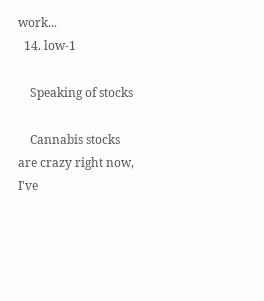work...
  14. low-1

    Speaking of stocks

    Cannabis stocks are crazy right now, I've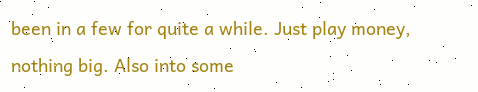been in a few for quite a while. Just play money, nothing big. Also into some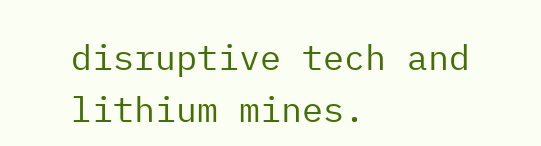disruptive tech and lithium mines.